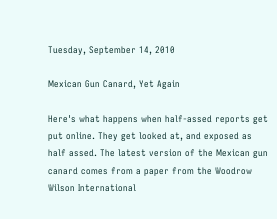Tuesday, September 14, 2010

Mexican Gun Canard, Yet Again

Here's what happens when half-assed reports get put online. They get looked at, and exposed as half assed. The latest version of the Mexican gun canard comes from a paper from the Woodrow Wilson International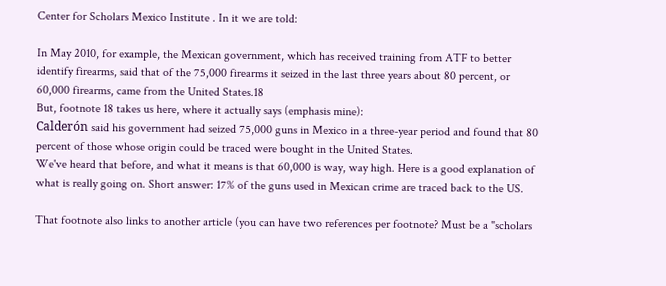Center for Scholars Mexico Institute . In it we are told:

In May 2010, for example, the Mexican government, which has received training from ATF to better identify firearms, said that of the 75,000 firearms it seized in the last three years about 80 percent, or 60,000 firearms, came from the United States.18
But, footnote 18 takes us here, where it actually says (emphasis mine):
Calderón said his government had seized 75,000 guns in Mexico in a three-year period and found that 80 percent of those whose origin could be traced were bought in the United States.
We've heard that before, and what it means is that 60,000 is way, way high. Here is a good explanation of what is really going on. Short answer: 17% of the guns used in Mexican crime are traced back to the US.

That footnote also links to another article (you can have two references per footnote? Must be a "scholars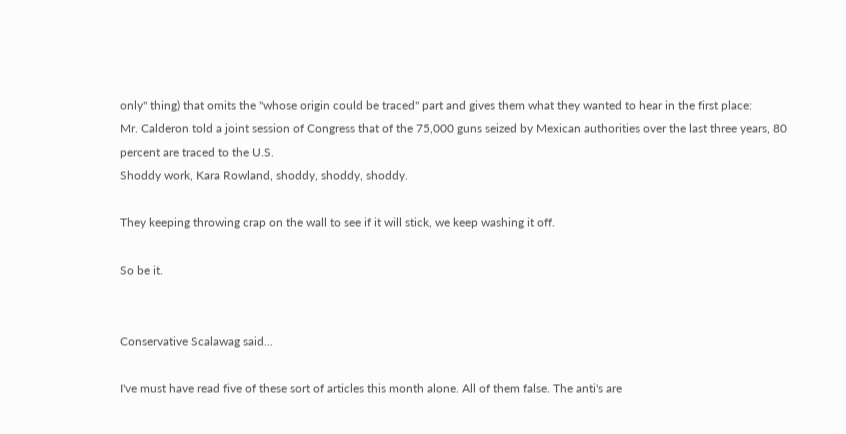only" thing) that omits the "whose origin could be traced" part and gives them what they wanted to hear in the first place:
Mr. Calderon told a joint session of Congress that of the 75,000 guns seized by Mexican authorities over the last three years, 80 percent are traced to the U.S.
Shoddy work, Kara Rowland, shoddy, shoddy, shoddy.

They keeping throwing crap on the wall to see if it will stick, we keep washing it off.

So be it.


Conservative Scalawag said...

I've must have read five of these sort of articles this month alone. All of them false. The anti's are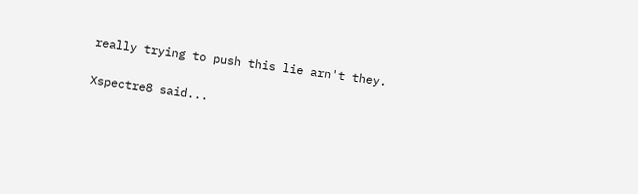really trying to push this lie arn't they.

Xspectre8 said...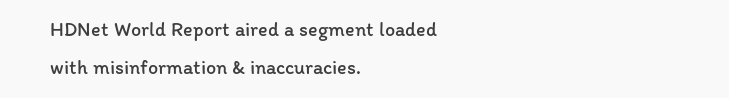HDNet World Report aired a segment loaded with misinformation & inaccuracies.